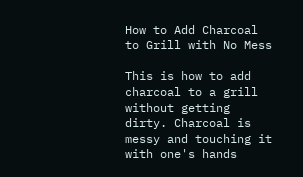How to Add Charcoal to Grill with No Mess

This is how to add charcoal to a grill without getting dirty. Charcoal is messy and touching it with one's hands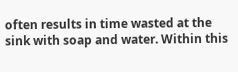often results in time wasted at the sink with soap and water. Within this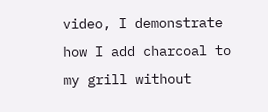video, I demonstrate how I add charcoal to my grill without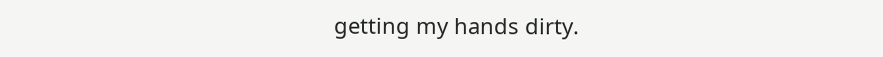getting my hands dirty.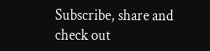Subscribe, share and check out